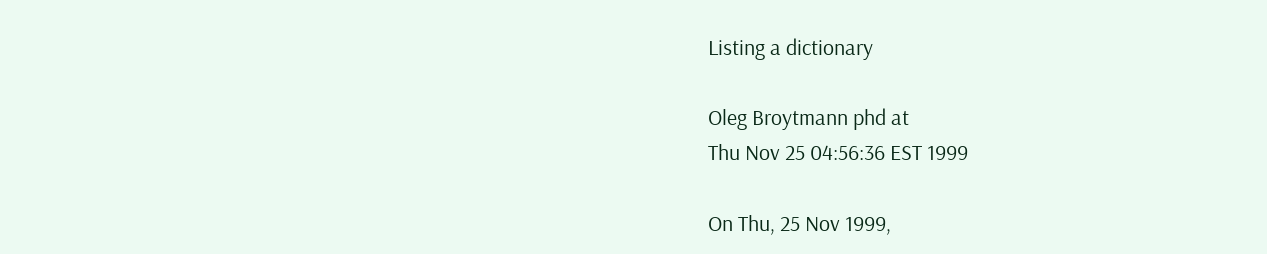Listing a dictionary

Oleg Broytmann phd at
Thu Nov 25 04:56:36 EST 1999

On Thu, 25 Nov 1999,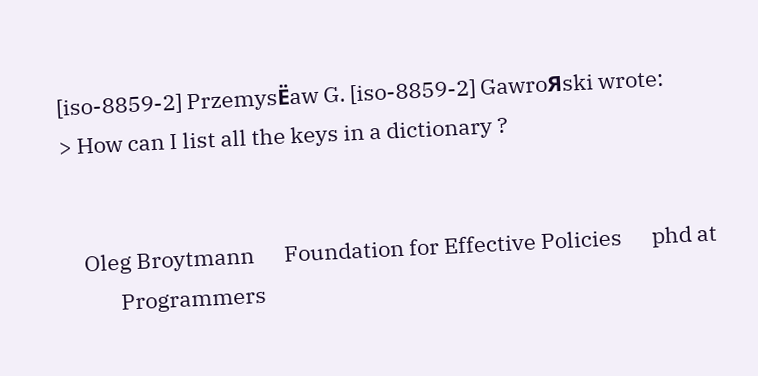[iso-8859-2] PrzemysЁaw G. [iso-8859-2] GawroЯski wrote:
> How can I list all the keys in a dictionary ?


    Oleg Broytmann      Foundation for Effective Policies      phd at
           Programmers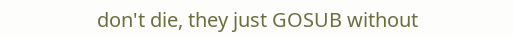don't die, they just GOSUB without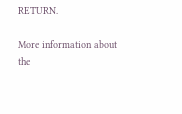RETURN.

More information about the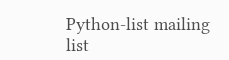Python-list mailing list